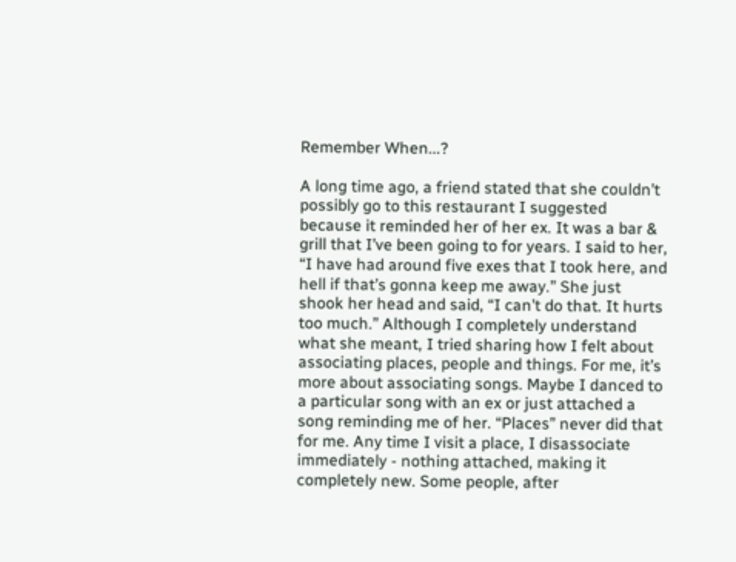Remember When...?

A long time ago, a friend stated that she couldn’t possibly go to this restaurant I suggested because it reminded her of her ex. It was a bar & grill that I’ve been going to for years. I said to her, “I have had around five exes that I took here, and hell if that’s gonna keep me away.” She just shook her head and said, “I can’t do that. It hurts too much.” Although I completely understand what she meant, I tried sharing how I felt about associating places, people and things. For me, it’s more about associating songs. Maybe I danced to a particular song with an ex or just attached a song reminding me of her. “Places” never did that for me. Any time I visit a place, I disassociate immediately - nothing attached, making it completely new. Some people, after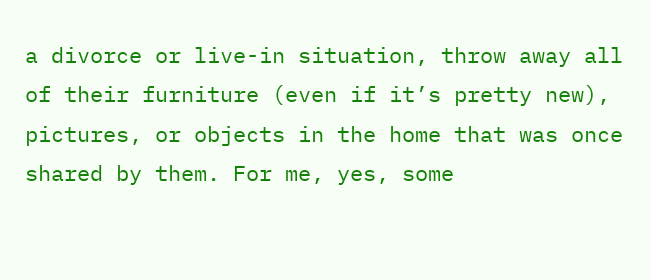a divorce or live-in situation, throw away all of their furniture (even if it’s pretty new), pictures, or objects in the home that was once shared by them. For me, yes, some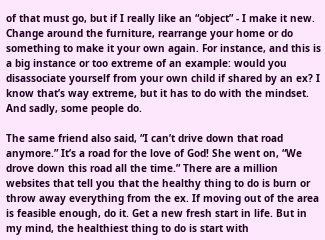of that must go, but if I really like an “object” - I make it new. Change around the furniture, rearrange your home or do something to make it your own again. For instance, and this is a big instance or too extreme of an example: would you disassociate yourself from your own child if shared by an ex? I know that’s way extreme, but it has to do with the mindset. And sadly, some people do.

The same friend also said, “I can’t drive down that road anymore.” It’s a road for the love of God! She went on, “We drove down this road all the time.” There are a million websites that tell you that the healthy thing to do is burn or throw away everything from the ex. If moving out of the area is feasible enough, do it. Get a new fresh start in life. But in my mind, the healthiest thing to do is start with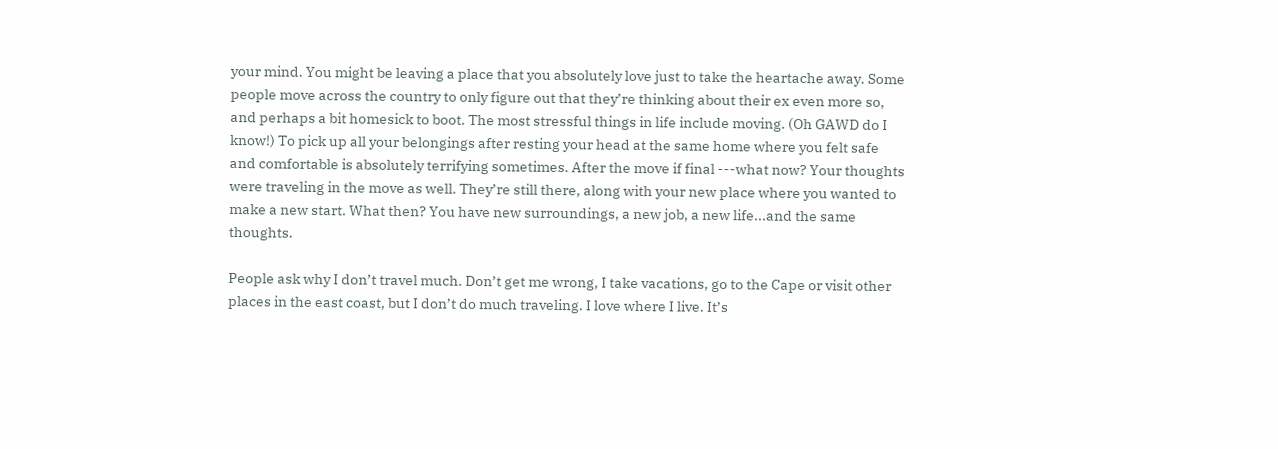your mind. You might be leaving a place that you absolutely love just to take the heartache away. Some people move across the country to only figure out that they’re thinking about their ex even more so, and perhaps a bit homesick to boot. The most stressful things in life include moving. (Oh GAWD do I know!) To pick up all your belongings after resting your head at the same home where you felt safe and comfortable is absolutely terrifying sometimes. After the move if final ---what now? Your thoughts were traveling in the move as well. They’re still there, along with your new place where you wanted to make a new start. What then? You have new surroundings, a new job, a new life...and the same thoughts.

People ask why I don’t travel much. Don’t get me wrong, I take vacations, go to the Cape or visit other places in the east coast, but I don’t do much traveling. I love where I live. It’s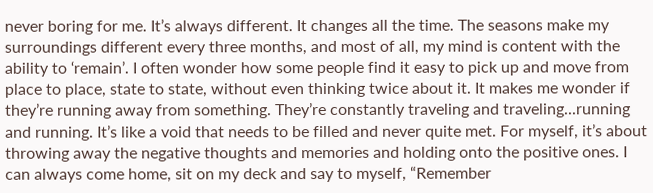never boring for me. It’s always different. It changes all the time. The seasons make my surroundings different every three months, and most of all, my mind is content with the ability to ‘remain’. I often wonder how some people find it easy to pick up and move from place to place, state to state, without even thinking twice about it. It makes me wonder if they’re running away from something. They’re constantly traveling and traveling...running and running. It’s like a void that needs to be filled and never quite met. For myself, it’s about throwing away the negative thoughts and memories and holding onto the positive ones. I can always come home, sit on my deck and say to myself, “Remember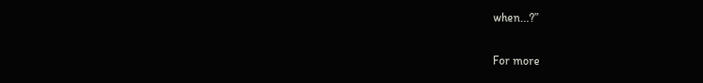when...?”

For more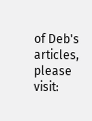of Deb's articles, please visit: